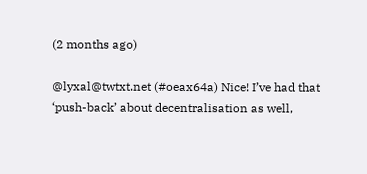(2 months ago)

@lyxal@twtxt.net (#oeax64a) Nice! I’ve had that ‘push-back’ about decentralisation as well,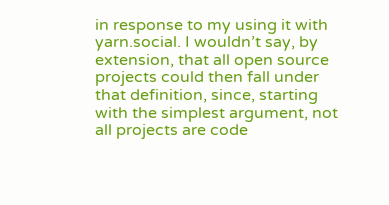in response to my using it with yarn.social. I wouldn’t say, by extension, that all open source projects could then fall under that definition, since, starting with the simplest argument, not all projects are code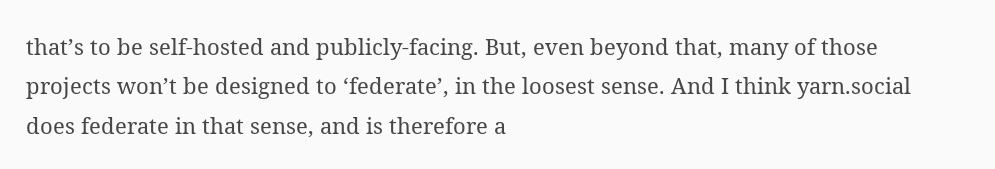that’s to be self-hosted and publicly-facing. But, even beyond that, many of those projects won’t be designed to ‘federate’, in the loosest sense. And I think yarn.social does federate in that sense, and is therefore a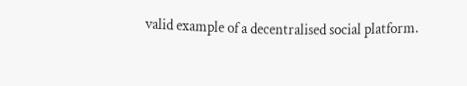valid example of a decentralised social platform.